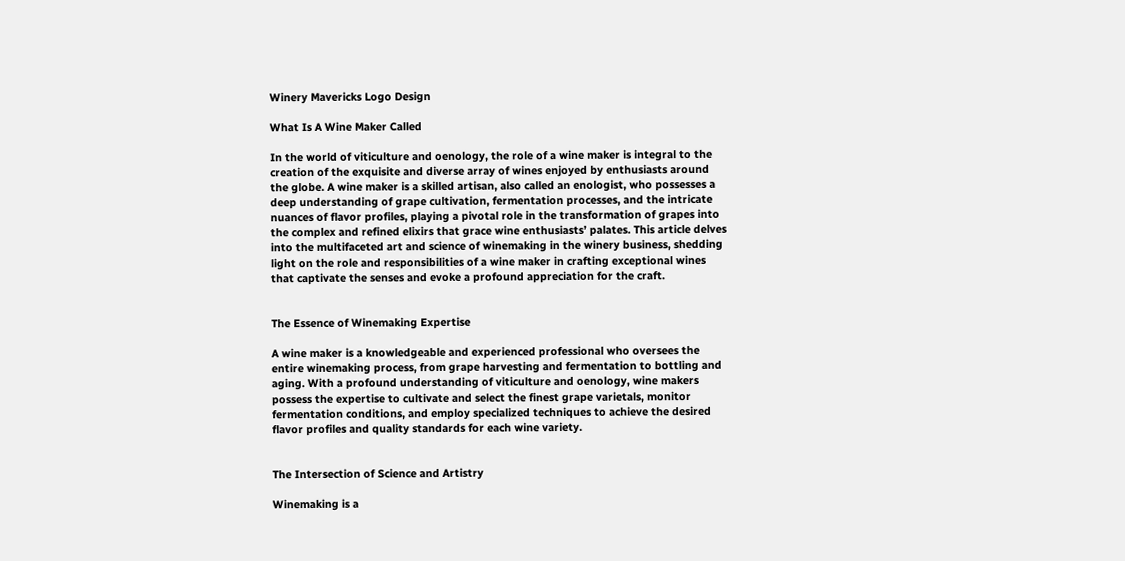Winery Mavericks Logo Design

What Is A Wine Maker Called

In the world of viticulture and oenology, the role of a wine maker is integral to the creation of the exquisite and diverse array of wines enjoyed by enthusiasts around the globe. A wine maker is a skilled artisan, also called an enologist, who possesses a deep understanding of grape cultivation, fermentation processes, and the intricate nuances of flavor profiles, playing a pivotal role in the transformation of grapes into the complex and refined elixirs that grace wine enthusiasts’ palates. This article delves into the multifaceted art and science of winemaking in the winery business, shedding light on the role and responsibilities of a wine maker in crafting exceptional wines that captivate the senses and evoke a profound appreciation for the craft.


The Essence of Winemaking Expertise

A wine maker is a knowledgeable and experienced professional who oversees the entire winemaking process, from grape harvesting and fermentation to bottling and aging. With a profound understanding of viticulture and oenology, wine makers possess the expertise to cultivate and select the finest grape varietals, monitor fermentation conditions, and employ specialized techniques to achieve the desired flavor profiles and quality standards for each wine variety.


The Intersection of Science and Artistry

Winemaking is a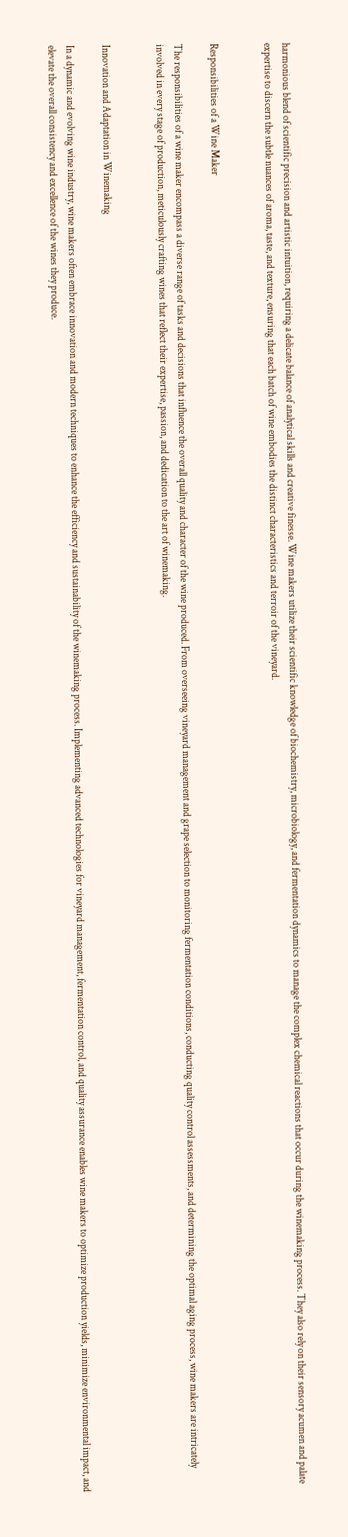harmonious blend of scientific precision and artistic intuition, requiring a delicate balance of analytical skills and creative finesse. Wine makers utilize their scientific knowledge of biochemistry, microbiology, and fermentation dynamics to manage the complex chemical reactions that occur during the winemaking process. They also rely on their sensory acumen and palate expertise to discern the subtle nuances of aroma, taste, and texture, ensuring that each batch of wine embodies the distinct characteristics and terroir of the vineyard.


Responsibilities of a Wine Maker

The responsibilities of a wine maker encompass a diverse range of tasks and decisions that influence the overall quality and character of the wine produced. From overseeing vineyard management and grape selection to monitoring fermentation conditions, conducting quality control assessments, and determining the optimal aging process, wine makers are intricately involved in every stage of production, meticulously crafting wines that reflect their expertise, passion, and dedication to the art of winemaking.


Innovation and Adaptation in Winemaking

In a dynamic and evolving wine industry, wine makers often embrace innovation and modern techniques to enhance the efficiency and sustainability of the winemaking process. Implementing advanced technologies for vineyard management, fermentation control, and quality assurance enables wine makers to optimize production yields, minimize environmental impact, and elevate the overall consistency and excellence of the wines they produce.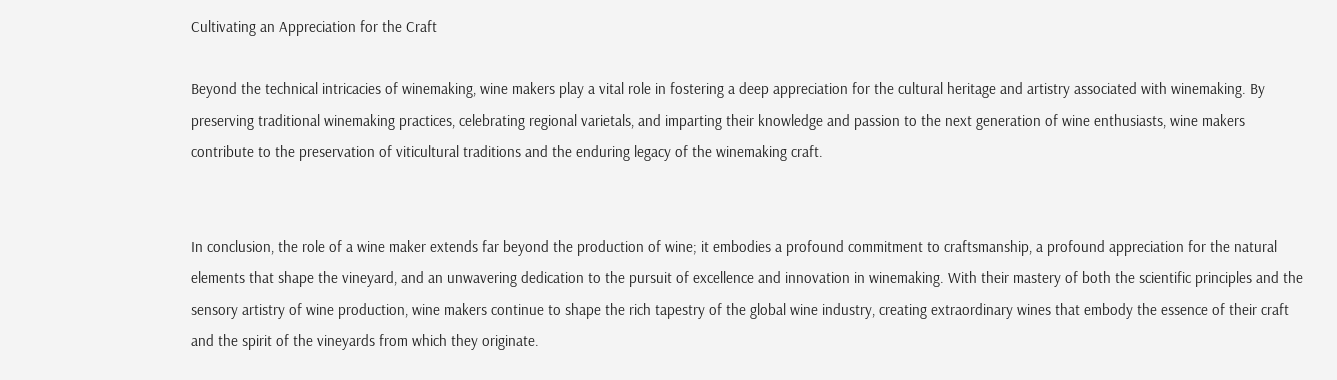Cultivating an Appreciation for the Craft

Beyond the technical intricacies of winemaking, wine makers play a vital role in fostering a deep appreciation for the cultural heritage and artistry associated with winemaking. By preserving traditional winemaking practices, celebrating regional varietals, and imparting their knowledge and passion to the next generation of wine enthusiasts, wine makers contribute to the preservation of viticultural traditions and the enduring legacy of the winemaking craft.


In conclusion, the role of a wine maker extends far beyond the production of wine; it embodies a profound commitment to craftsmanship, a profound appreciation for the natural elements that shape the vineyard, and an unwavering dedication to the pursuit of excellence and innovation in winemaking. With their mastery of both the scientific principles and the sensory artistry of wine production, wine makers continue to shape the rich tapestry of the global wine industry, creating extraordinary wines that embody the essence of their craft and the spirit of the vineyards from which they originate.